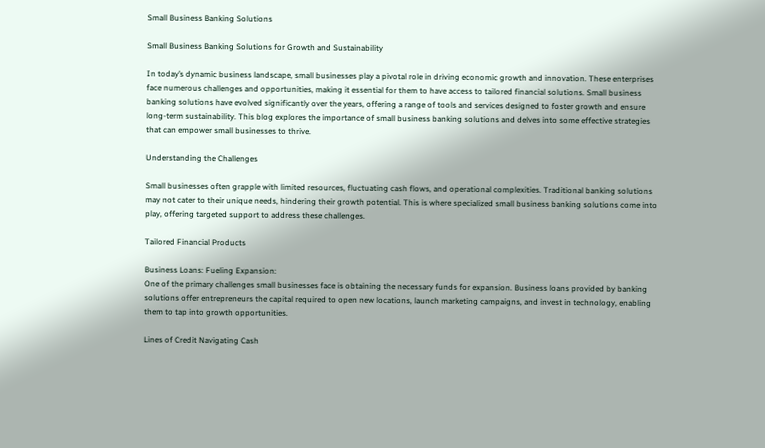Small Business Banking Solutions

Small Business Banking Solutions for Growth and Sustainability

In today’s dynamic business landscape, small businesses play a pivotal role in driving economic growth and innovation. These enterprises face numerous challenges and opportunities, making it essential for them to have access to tailored financial solutions. Small business banking solutions have evolved significantly over the years, offering a range of tools and services designed to foster growth and ensure long-term sustainability. This blog explores the importance of small business banking solutions and delves into some effective strategies that can empower small businesses to thrive.

Understanding the Challenges

Small businesses often grapple with limited resources, fluctuating cash flows, and operational complexities. Traditional banking solutions may not cater to their unique needs, hindering their growth potential. This is where specialized small business banking solutions come into play, offering targeted support to address these challenges.

Tailored Financial Products

Business Loans: Fueling Expansion:
One of the primary challenges small businesses face is obtaining the necessary funds for expansion. Business loans provided by banking solutions offer entrepreneurs the capital required to open new locations, launch marketing campaigns, and invest in technology, enabling them to tap into growth opportunities.

Lines of Credit Navigating Cash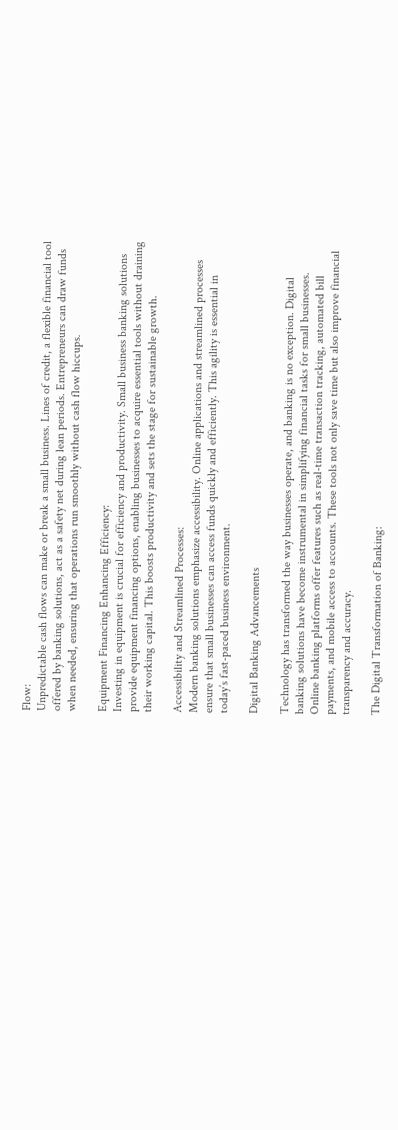Flow:
Unpredictable cash flows can make or break a small business. Lines of credit, a flexible financial tool offered by banking solutions, act as a safety net during lean periods. Entrepreneurs can draw funds when needed, ensuring that operations run smoothly without cash flow hiccups.

Equipment Financing Enhancing Efficiency:
Investing in equipment is crucial for efficiency and productivity. Small business banking solutions provide equipment financing options, enabling businesses to acquire essential tools without draining their working capital. This boosts productivity and sets the stage for sustainable growth.

Accessibility and Streamlined Processes:
Modern banking solutions emphasize accessibility. Online applications and streamlined processes ensure that small businesses can access funds quickly and efficiently. This agility is essential in today’s fast-paced business environment.

Digital Banking Advancements

Technology has transformed the way businesses operate, and banking is no exception. Digital banking solutions have become instrumental in simplifying financial tasks for small businesses. Online banking platforms offer features such as real-time transaction tracking, automated bill payments, and mobile access to accounts. These tools not only save time but also improve financial transparency and accuracy.

The Digital Transformation of Banking: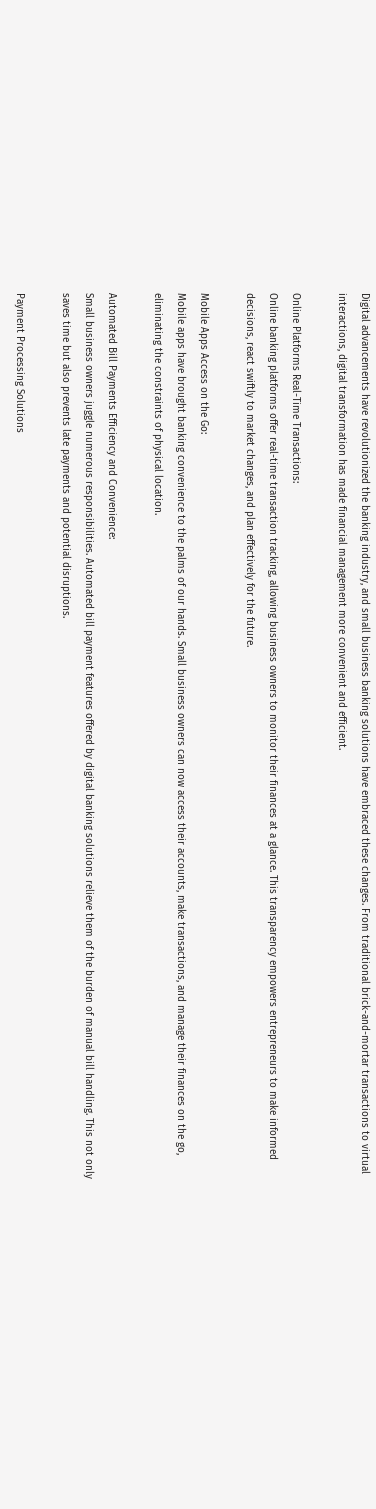Digital advancements have revolutionized the banking industry, and small business banking solutions have embraced these changes. From traditional brick-and-mortar transactions to virtual interactions, digital transformation has made financial management more convenient and efficient.

Online Platforms Real-Time Transactions:
Online banking platforms offer real-time transaction tracking, allowing business owners to monitor their finances at a glance. This transparency empowers entrepreneurs to make informed decisions, react swiftly to market changes, and plan effectively for the future.

Mobile Apps Access on the Go:
Mobile apps have brought banking convenience to the palms of our hands. Small business owners can now access their accounts, make transactions, and manage their finances on the go, eliminating the constraints of physical location.

Automated Bill Payments Efficiency and Convenience:
Small business owners juggle numerous responsibilities. Automated bill payment features offered by digital banking solutions relieve them of the burden of manual bill handling. This not only saves time but also prevents late payments and potential disruptions.

Payment Processing Solutions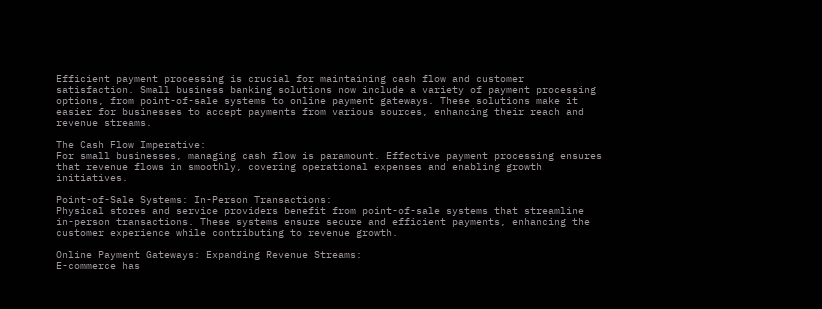Efficient payment processing is crucial for maintaining cash flow and customer satisfaction. Small business banking solutions now include a variety of payment processing options, from point-of-sale systems to online payment gateways. These solutions make it easier for businesses to accept payments from various sources, enhancing their reach and revenue streams.

The Cash Flow Imperative:
For small businesses, managing cash flow is paramount. Effective payment processing ensures that revenue flows in smoothly, covering operational expenses and enabling growth initiatives.

Point-of-Sale Systems: In-Person Transactions:
Physical stores and service providers benefit from point-of-sale systems that streamline in-person transactions. These systems ensure secure and efficient payments, enhancing the customer experience while contributing to revenue growth.

Online Payment Gateways: Expanding Revenue Streams:
E-commerce has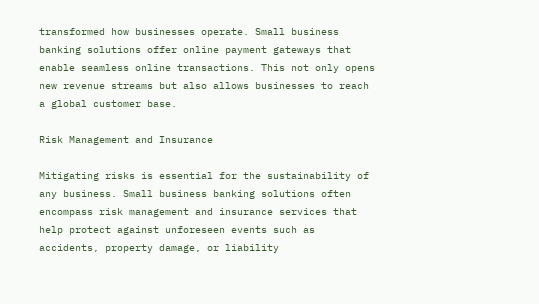transformed how businesses operate. Small business banking solutions offer online payment gateways that enable seamless online transactions. This not only opens new revenue streams but also allows businesses to reach a global customer base.

Risk Management and Insurance

Mitigating risks is essential for the sustainability of any business. Small business banking solutions often encompass risk management and insurance services that help protect against unforeseen events such as accidents, property damage, or liability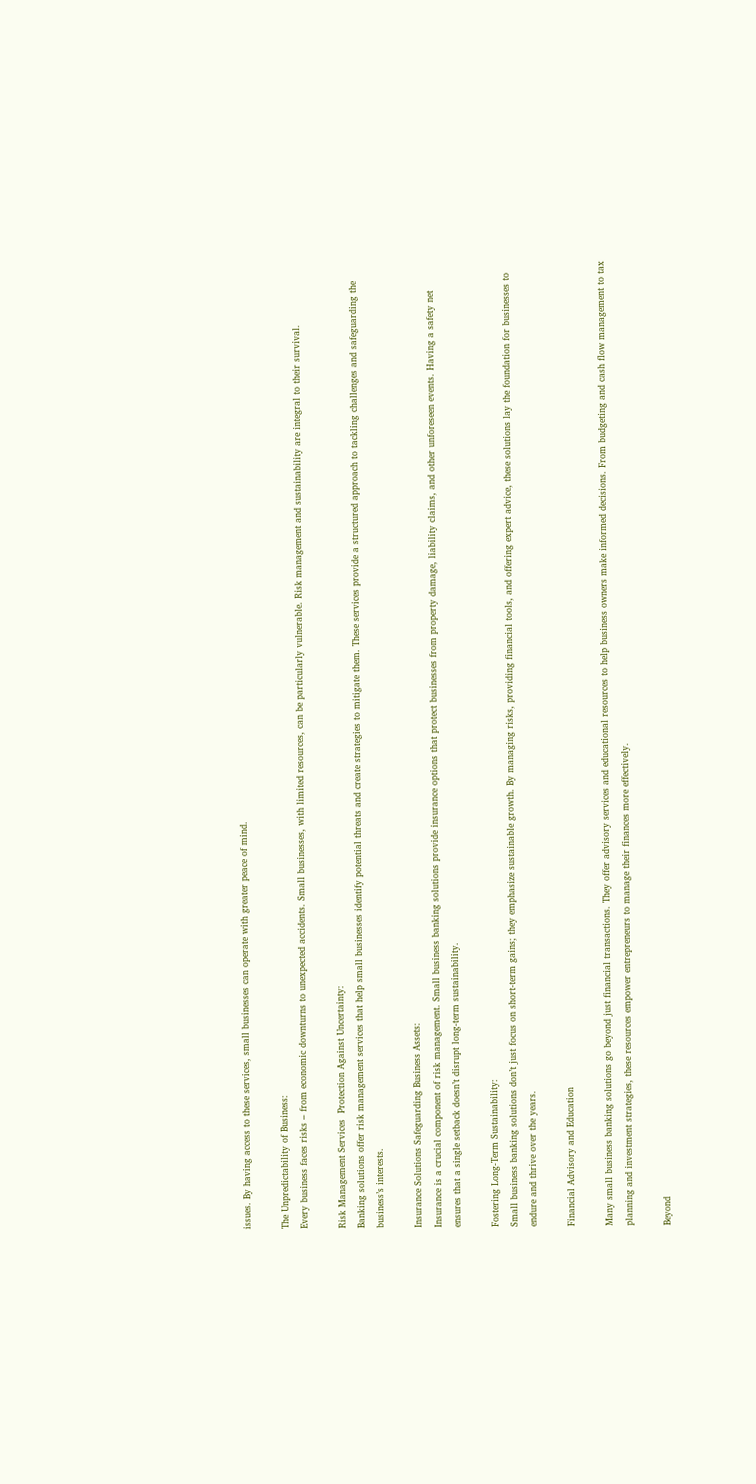issues. By having access to these services, small businesses can operate with greater peace of mind.

The Unpredictability of Business:
Every business faces risks – from economic downturns to unexpected accidents. Small businesses, with limited resources, can be particularly vulnerable. Risk management and sustainability are integral to their survival.

Risk Management Services  Protection Against Uncertainty:
Banking solutions offer risk management services that help small businesses identify potential threats and create strategies to mitigate them. These services provide a structured approach to tackling challenges and safeguarding the business’s interests.

Insurance Solutions Safeguarding Business Assets:
Insurance is a crucial component of risk management. Small business banking solutions provide insurance options that protect businesses from property damage, liability claims, and other unforeseen events. Having a safety net ensures that a single setback doesn’t disrupt long-term sustainability.

Fostering Long-Term Sustainability:
Small business banking solutions don’t just focus on short-term gains; they emphasize sustainable growth. By managing risks, providing financial tools, and offering expert advice, these solutions lay the foundation for businesses to endure and thrive over the years.

Financial Advisory and Education

Many small business banking solutions go beyond just financial transactions. They offer advisory services and educational resources to help business owners make informed decisions. From budgeting and cash flow management to tax planning and investment strategies, these resources empower entrepreneurs to manage their finances more effectively.

Beyond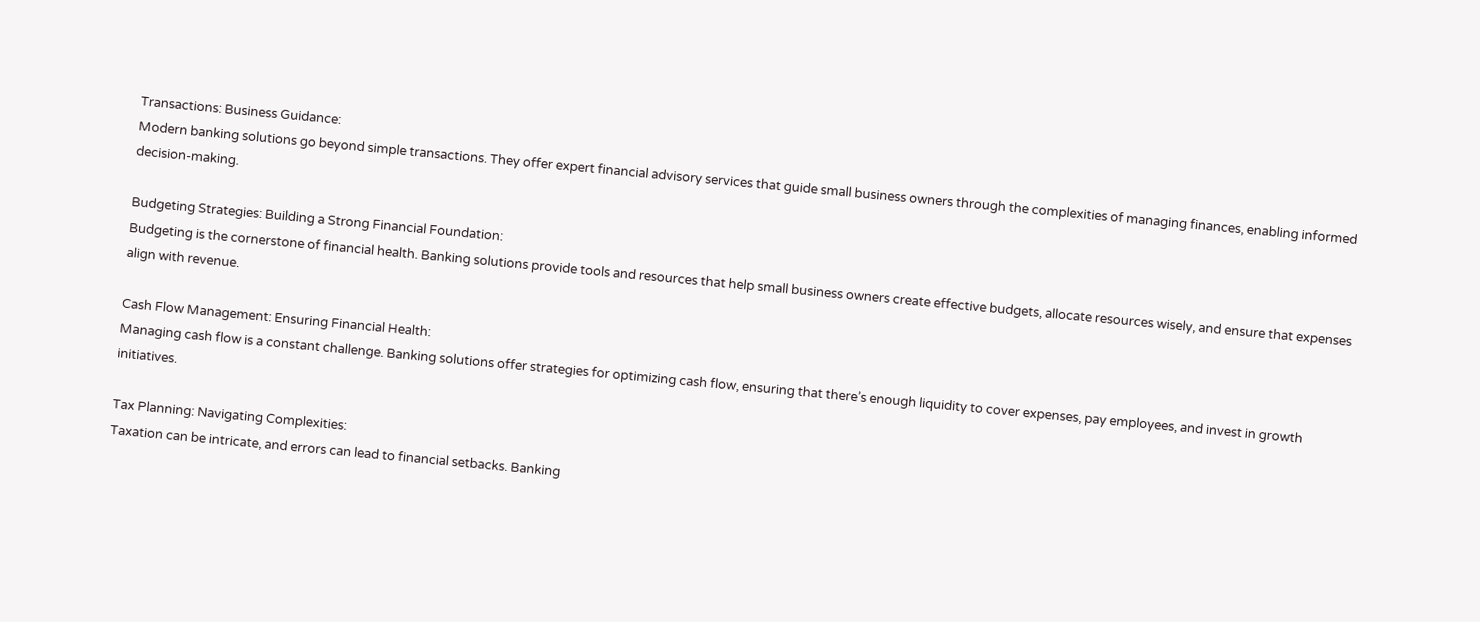Transactions: Business Guidance:
Modern banking solutions go beyond simple transactions. They offer expert financial advisory services that guide small business owners through the complexities of managing finances, enabling informed decision-making.

Budgeting Strategies: Building a Strong Financial Foundation:
Budgeting is the cornerstone of financial health. Banking solutions provide tools and resources that help small business owners create effective budgets, allocate resources wisely, and ensure that expenses align with revenue.

Cash Flow Management: Ensuring Financial Health:
Managing cash flow is a constant challenge. Banking solutions offer strategies for optimizing cash flow, ensuring that there’s enough liquidity to cover expenses, pay employees, and invest in growth initiatives.

Tax Planning: Navigating Complexities:
Taxation can be intricate, and errors can lead to financial setbacks. Banking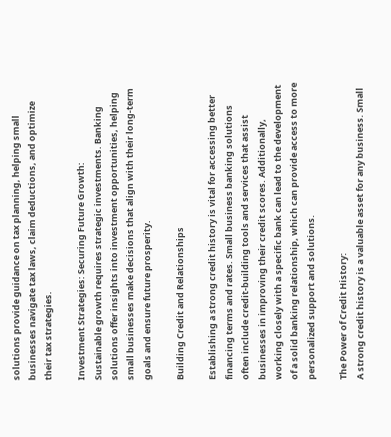solutions provide guidance on tax planning, helping small businesses navigate tax laws, claim deductions, and optimize their tax strategies.

Investment Strategies: Securing Future Growth:
Sustainable growth requires strategic investments. Banking solutions offer insights into investment opportunities, helping small businesses make decisions that align with their long-term goals and ensure future prosperity.

Building Credit and Relationships

Establishing a strong credit history is vital for accessing better financing terms and rates. Small business banking solutions often include credit-building tools and services that assist businesses in improving their credit scores. Additionally, working closely with a specific bank can lead to the development of a solid banking relationship, which can provide access to more personalized support and solutions.

The Power of Credit History:
A strong credit history is a valuable asset for any business. Small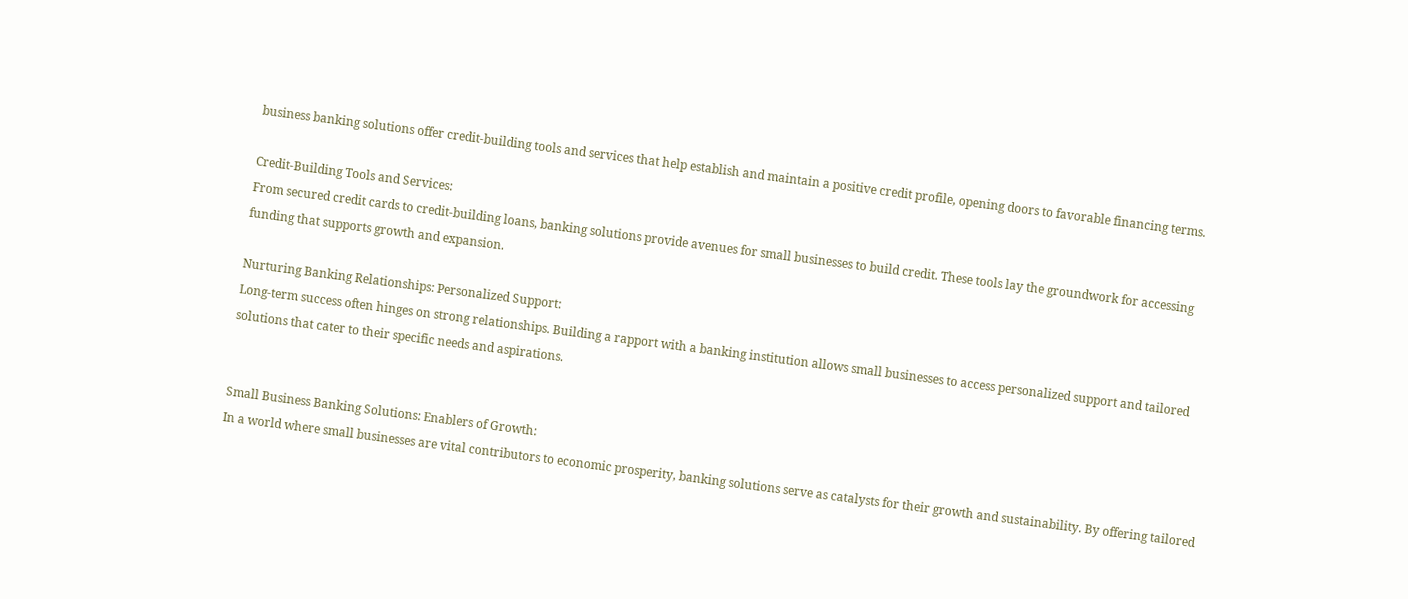business banking solutions offer credit-building tools and services that help establish and maintain a positive credit profile, opening doors to favorable financing terms.

Credit-Building Tools and Services:
From secured credit cards to credit-building loans, banking solutions provide avenues for small businesses to build credit. These tools lay the groundwork for accessing funding that supports growth and expansion.

Nurturing Banking Relationships: Personalized Support:
Long-term success often hinges on strong relationships. Building a rapport with a banking institution allows small businesses to access personalized support and tailored solutions that cater to their specific needs and aspirations.


Small Business Banking Solutions: Enablers of Growth:
In a world where small businesses are vital contributors to economic prosperity, banking solutions serve as catalysts for their growth and sustainability. By offering tailored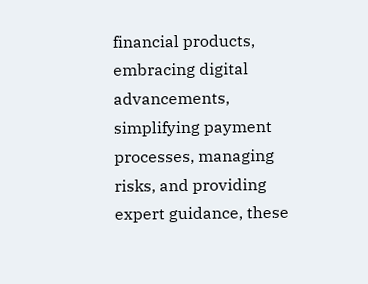financial products, embracing digital advancements, simplifying payment processes, managing risks, and providing expert guidance, these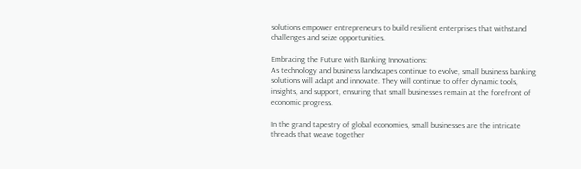solutions empower entrepreneurs to build resilient enterprises that withstand challenges and seize opportunities.

Embracing the Future with Banking Innovations:
As technology and business landscapes continue to evolve, small business banking solutions will adapt and innovate. They will continue to offer dynamic tools, insights, and support, ensuring that small businesses remain at the forefront of economic progress.

In the grand tapestry of global economies, small businesses are the intricate threads that weave together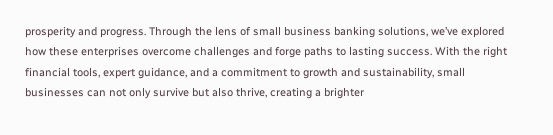prosperity and progress. Through the lens of small business banking solutions, we’ve explored how these enterprises overcome challenges and forge paths to lasting success. With the right financial tools, expert guidance, and a commitment to growth and sustainability, small businesses can not only survive but also thrive, creating a brighter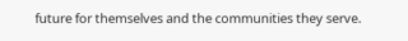future for themselves and the communities they serve.